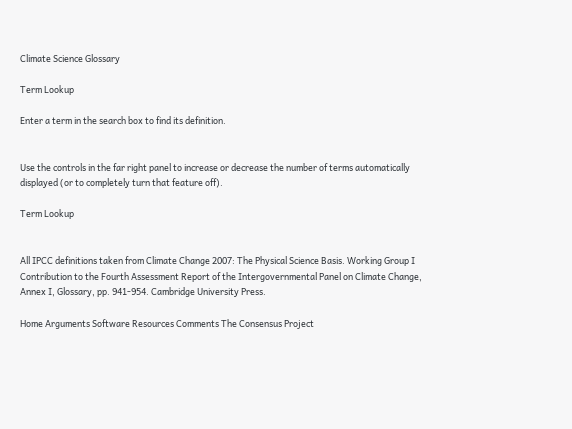Climate Science Glossary

Term Lookup

Enter a term in the search box to find its definition.


Use the controls in the far right panel to increase or decrease the number of terms automatically displayed (or to completely turn that feature off).

Term Lookup


All IPCC definitions taken from Climate Change 2007: The Physical Science Basis. Working Group I Contribution to the Fourth Assessment Report of the Intergovernmental Panel on Climate Change, Annex I, Glossary, pp. 941-954. Cambridge University Press.

Home Arguments Software Resources Comments The Consensus Project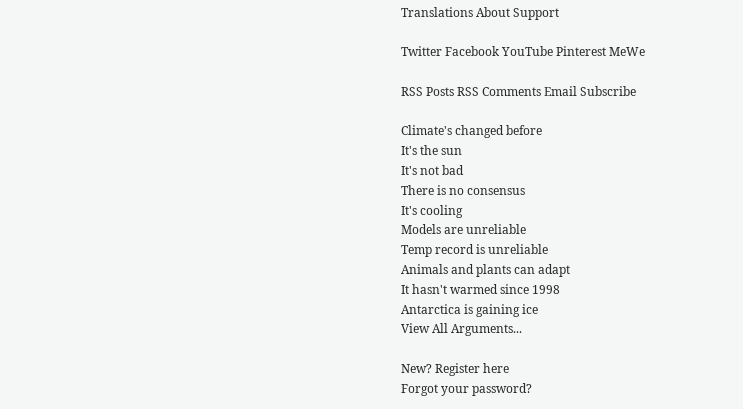Translations About Support

Twitter Facebook YouTube Pinterest MeWe

RSS Posts RSS Comments Email Subscribe

Climate's changed before
It's the sun
It's not bad
There is no consensus
It's cooling
Models are unreliable
Temp record is unreliable
Animals and plants can adapt
It hasn't warmed since 1998
Antarctica is gaining ice
View All Arguments...

New? Register here
Forgot your password?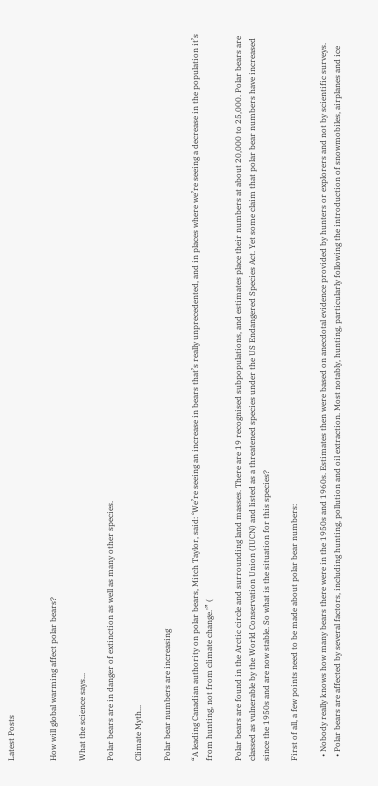Latest Posts


How will global warming affect polar bears?

What the science says...

Polar bears are in danger of extinction as well as many other species.

Climate Myth...

Polar bear numbers are increasing

“A leading Canadian authority on polar bears, Mitch Taylor, said: ‘We’re seeing an increase in bears that’s really unprecedented, and in places where we’re seeing a decrease in the population it’s from hunting, not from climate change.'” (

Polar bears are found in the Arctic circle and surrounding land masses. There are 19 recognised subpopulations, and estimates place their numbers at about 20,000 to 25,000. Polar bears are classed as vulnerable by the World Conservation Union (IUCN) and listed as a threatened species under the US Endangered Species Act. Yet some claim that polar bear numbers have increased since the 1950s and are now stable. So what is the situation for this species?

First of all, a few points need to be made about polar bear numbers:

  • Nobody really knows how many bears there were in the 1950s and 1960s. Estimates then were based on anecdotal evidence provided by hunters or explorers and not by scientific surveys.
  • Polar bears are affected by several factors, including hunting, pollution and oil extraction. Most notably, hunting, particularly following the introduction of snowmobiles, airplanes and ice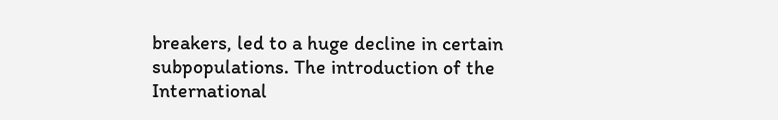breakers, led to a huge decline in certain subpopulations. The introduction of the International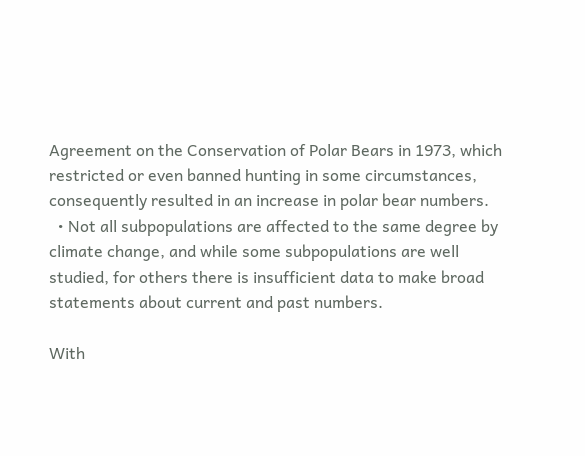Agreement on the Conservation of Polar Bears in 1973, which restricted or even banned hunting in some circumstances, consequently resulted in an increase in polar bear numbers.
  • Not all subpopulations are affected to the same degree by climate change, and while some subpopulations are well studied, for others there is insufficient data to make broad statements about current and past numbers.

With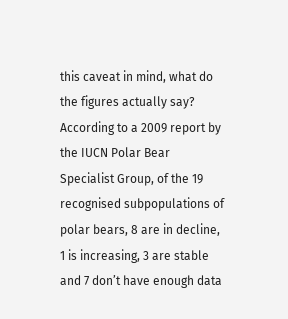this caveat in mind, what do the figures actually say? According to a 2009 report by the IUCN Polar Bear Specialist Group, of the 19 recognised subpopulations of polar bears, 8 are in decline, 1 is increasing, 3 are stable and 7 don’t have enough data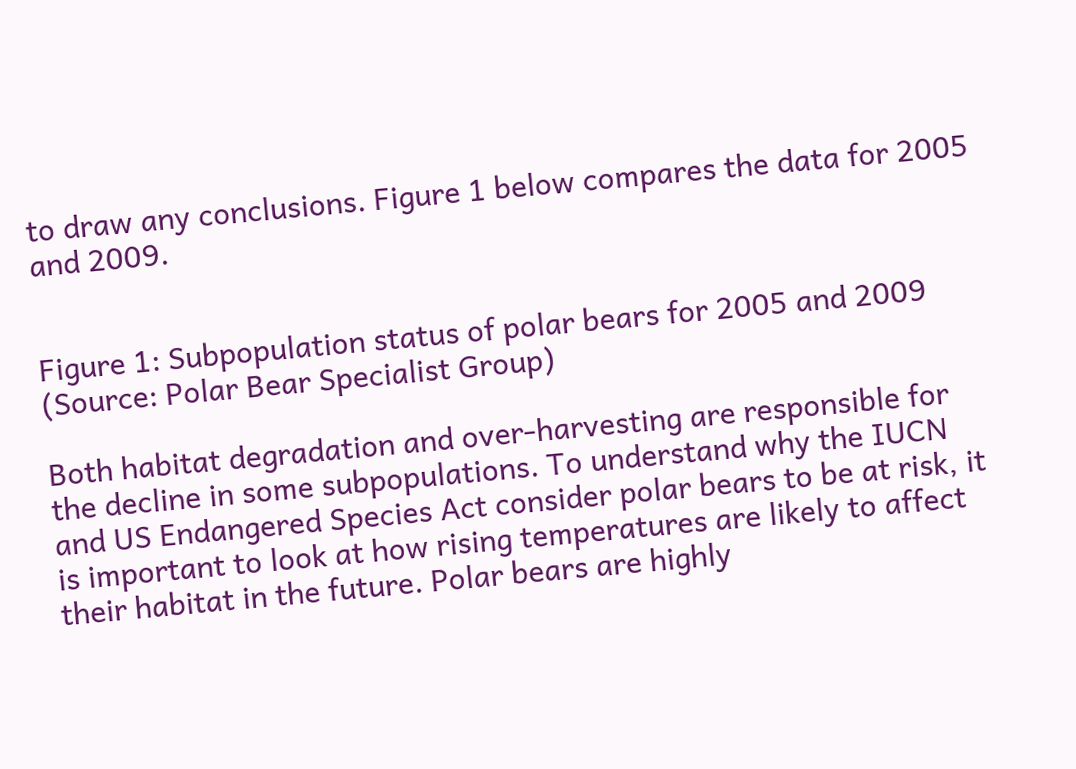to draw any conclusions. Figure 1 below compares the data for 2005 and 2009.


Figure 1: Subpopulation status of polar bears for 2005 and 2009 (Source: Polar Bear Specialist Group)

Both habitat degradation and over-harvesting are responsible for the decline in some subpopulations. To understand why the IUCN and US Endangered Species Act consider polar bears to be at risk, it is important to look at how rising temperatures are likely to affect their habitat in the future. Polar bears are highly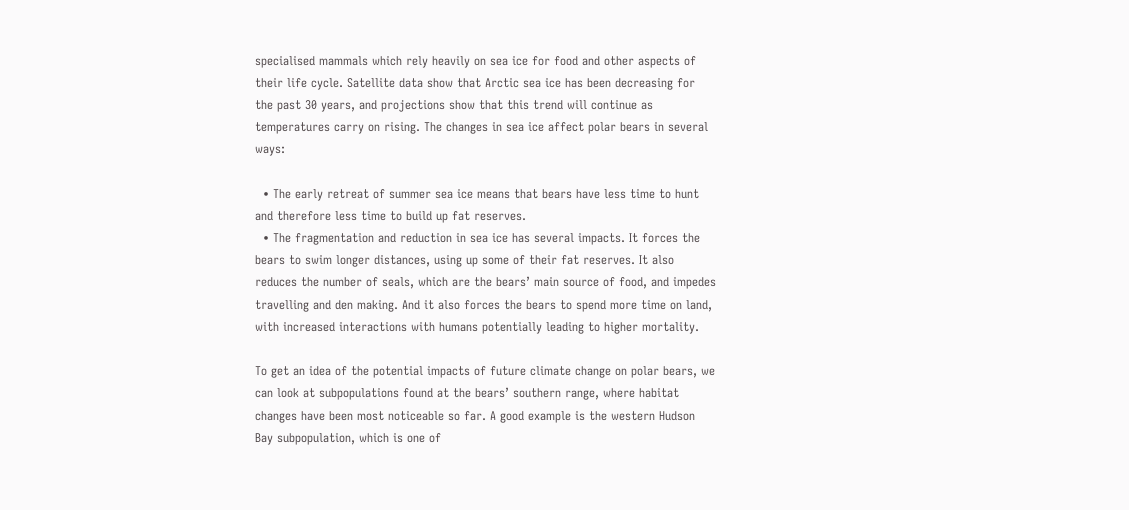specialised mammals which rely heavily on sea ice for food and other aspects of their life cycle. Satellite data show that Arctic sea ice has been decreasing for the past 30 years, and projections show that this trend will continue as temperatures carry on rising. The changes in sea ice affect polar bears in several ways:

  • The early retreat of summer sea ice means that bears have less time to hunt and therefore less time to build up fat reserves.
  • The fragmentation and reduction in sea ice has several impacts. It forces the bears to swim longer distances, using up some of their fat reserves. It also reduces the number of seals, which are the bears’ main source of food, and impedes travelling and den making. And it also forces the bears to spend more time on land, with increased interactions with humans potentially leading to higher mortality.

To get an idea of the potential impacts of future climate change on polar bears, we can look at subpopulations found at the bears’ southern range, where habitat changes have been most noticeable so far. A good example is the western Hudson Bay subpopulation, which is one of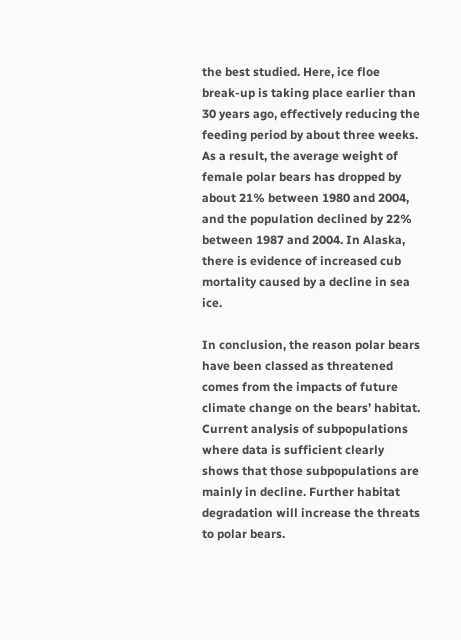the best studied. Here, ice floe break-up is taking place earlier than 30 years ago, effectively reducing the feeding period by about three weeks. As a result, the average weight of female polar bears has dropped by about 21% between 1980 and 2004, and the population declined by 22% between 1987 and 2004. In Alaska, there is evidence of increased cub mortality caused by a decline in sea ice.

In conclusion, the reason polar bears have been classed as threatened comes from the impacts of future climate change on the bears’ habitat. Current analysis of subpopulations where data is sufficient clearly shows that those subpopulations are mainly in decline. Further habitat degradation will increase the threats to polar bears.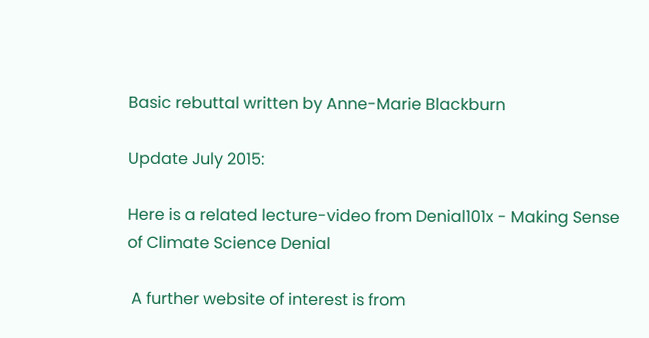Basic rebuttal written by Anne-Marie Blackburn

Update July 2015:

Here is a related lecture-video from Denial101x - Making Sense of Climate Science Denial

 A further website of interest is from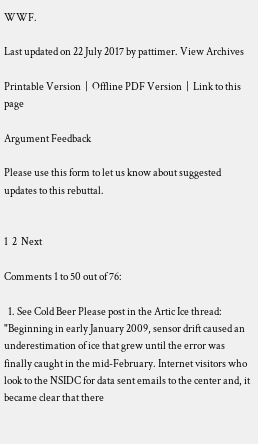WWF.

Last updated on 22 July 2017 by pattimer. View Archives

Printable Version  |  Offline PDF Version  |  Link to this page

Argument Feedback

Please use this form to let us know about suggested updates to this rebuttal.


1  2  Next

Comments 1 to 50 out of 76:

  1. See Cold Beer Please post in the Artic Ice thread: "Beginning in early January 2009, sensor drift caused an underestimation of ice that grew until the error was finally caught in the mid-February. Internet visitors who look to the NSIDC for data sent emails to the center and, it became clear that there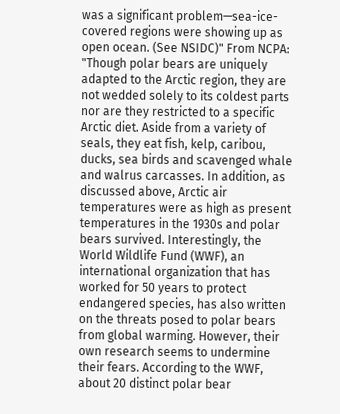was a significant problem—sea-ice-covered regions were showing up as open ocean. (See NSIDC)" From NCPA: "Though polar bears are uniquely adapted to the Arctic region, they are not wedded solely to its coldest parts nor are they restricted to a specific Arctic diet. Aside from a variety of seals, they eat fish, kelp, caribou, ducks, sea birds and scavenged whale and walrus carcasses. In addition, as discussed above, Arctic air temperatures were as high as present temperatures in the 1930s and polar bears survived. Interestingly, the World Wildlife Fund (WWF), an international organization that has worked for 50 years to protect endangered species, has also written on the threats posed to polar bears from global warming. However, their own research seems to undermine their fears. According to the WWF, about 20 distinct polar bear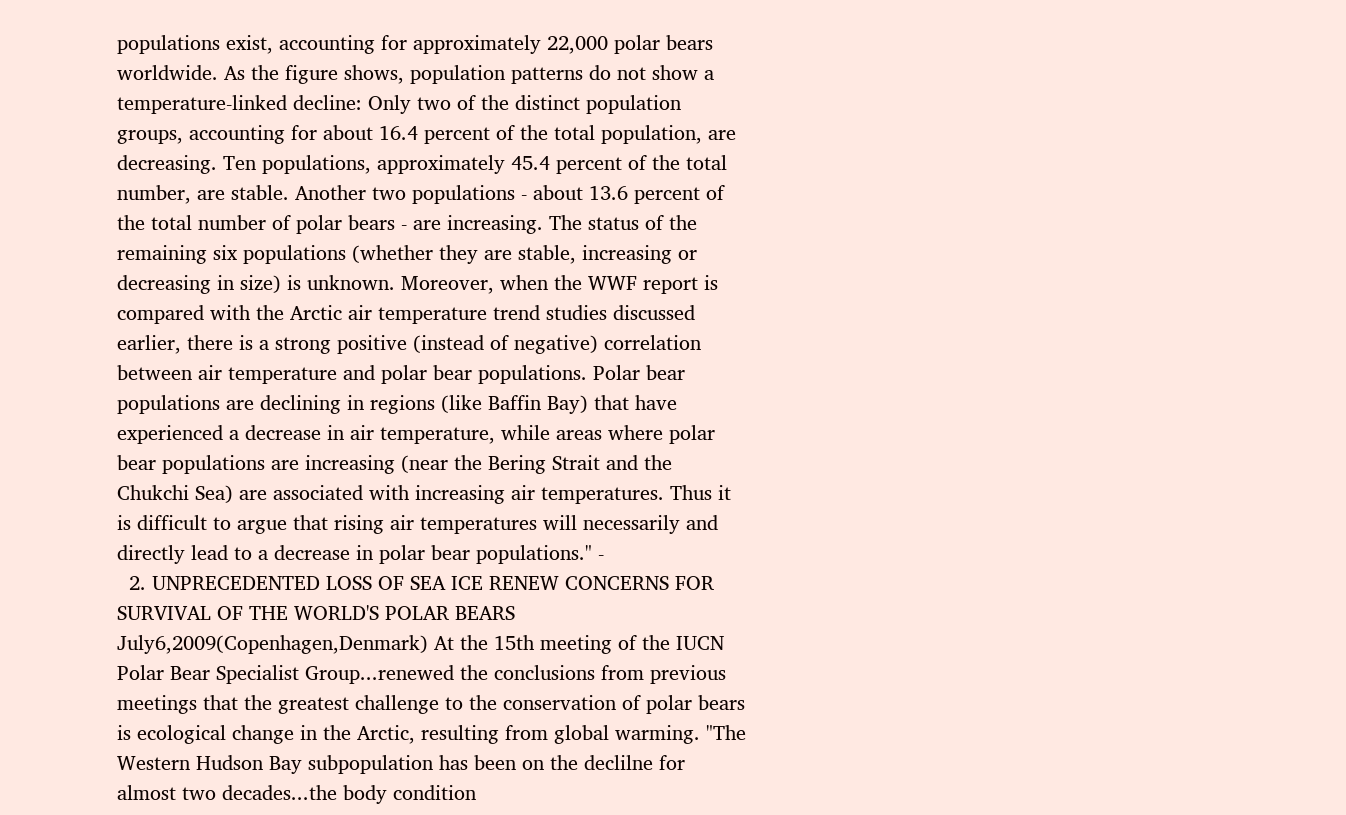populations exist, accounting for approximately 22,000 polar bears worldwide. As the figure shows, population patterns do not show a temperature-linked decline: Only two of the distinct population groups, accounting for about 16.4 percent of the total population, are decreasing. Ten populations, approximately 45.4 percent of the total number, are stable. Another two populations - about 13.6 percent of the total number of polar bears - are increasing. The status of the remaining six populations (whether they are stable, increasing or decreasing in size) is unknown. Moreover, when the WWF report is compared with the Arctic air temperature trend studies discussed earlier, there is a strong positive (instead of negative) correlation between air temperature and polar bear populations. Polar bear populations are declining in regions (like Baffin Bay) that have experienced a decrease in air temperature, while areas where polar bear populations are increasing (near the Bering Strait and the Chukchi Sea) are associated with increasing air temperatures. Thus it is difficult to argue that rising air temperatures will necessarily and directly lead to a decrease in polar bear populations." -
  2. UNPRECEDENTED LOSS OF SEA ICE RENEW CONCERNS FOR SURVIVAL OF THE WORLD'S POLAR BEARS July6,2009(Copenhagen,Denmark) At the 15th meeting of the IUCN Polar Bear Specialist Group...renewed the conclusions from previous meetings that the greatest challenge to the conservation of polar bears is ecological change in the Arctic, resulting from global warming. "The Western Hudson Bay subpopulation has been on the declilne for almost two decades...the body condition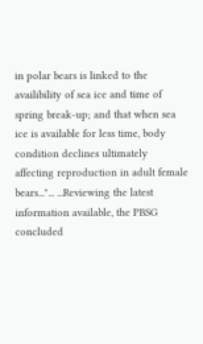in polar bears is linked to the availibility of sea ice and time of spring break-up; and that when sea ice is available for less time, body condition declines ultimately affecting reproduction in adult female bears..."... ...Reviewing the latest information available, the PBSG concluded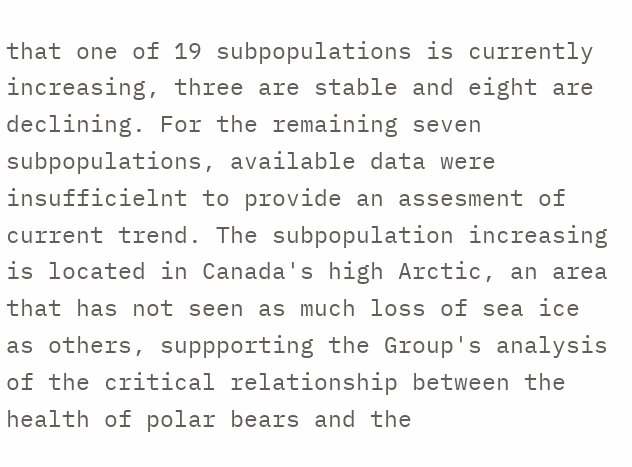that one of 19 subpopulations is currently increasing, three are stable and eight are declining. For the remaining seven subpopulations, available data were insufficielnt to provide an assesment of current trend. The subpopulation increasing is located in Canada's high Arctic, an area that has not seen as much loss of sea ice as others, suppporting the Group's analysis of the critical relationship between the health of polar bears and the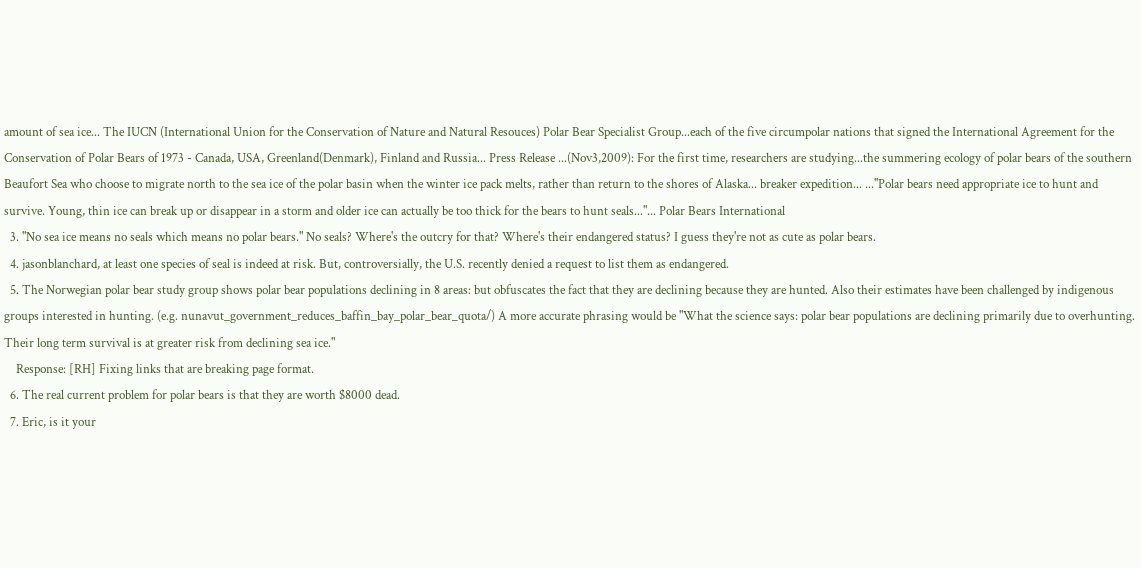amount of sea ice... The IUCN (International Union for the Conservation of Nature and Natural Resouces) Polar Bear Specialist Group...each of the five circumpolar nations that signed the International Agreement for the Conservation of Polar Bears of 1973 - Canada, USA, Greenland(Denmark), Finland and Russia... Press Release ...(Nov3,2009): For the first time, researchers are studying...the summering ecology of polar bears of the southern Beaufort Sea who choose to migrate north to the sea ice of the polar basin when the winter ice pack melts, rather than return to the shores of Alaska... breaker expedition... ..."Polar bears need appropriate ice to hunt and survive. Young, thin ice can break up or disappear in a storm and older ice can actually be too thick for the bears to hunt seals..."... Polar Bears International
  3. "No sea ice means no seals which means no polar bears." No seals? Where's the outcry for that? Where's their endangered status? I guess they're not as cute as polar bears.
  4. jasonblanchard, at least one species of seal is indeed at risk. But, controversially, the U.S. recently denied a request to list them as endangered.
  5. The Norwegian polar bear study group shows polar bear populations declining in 8 areas: but obfuscates the fact that they are declining because they are hunted. Also their estimates have been challenged by indigenous groups interested in hunting. (e.g. nunavut_government_reduces_baffin_bay_polar_bear_quota/) A more accurate phrasing would be "What the science says: polar bear populations are declining primarily due to overhunting. Their long term survival is at greater risk from declining sea ice."
    Response: [RH] Fixing links that are breaking page format.
  6. The real current problem for polar bears is that they are worth $8000 dead.
  7. Eric, is it your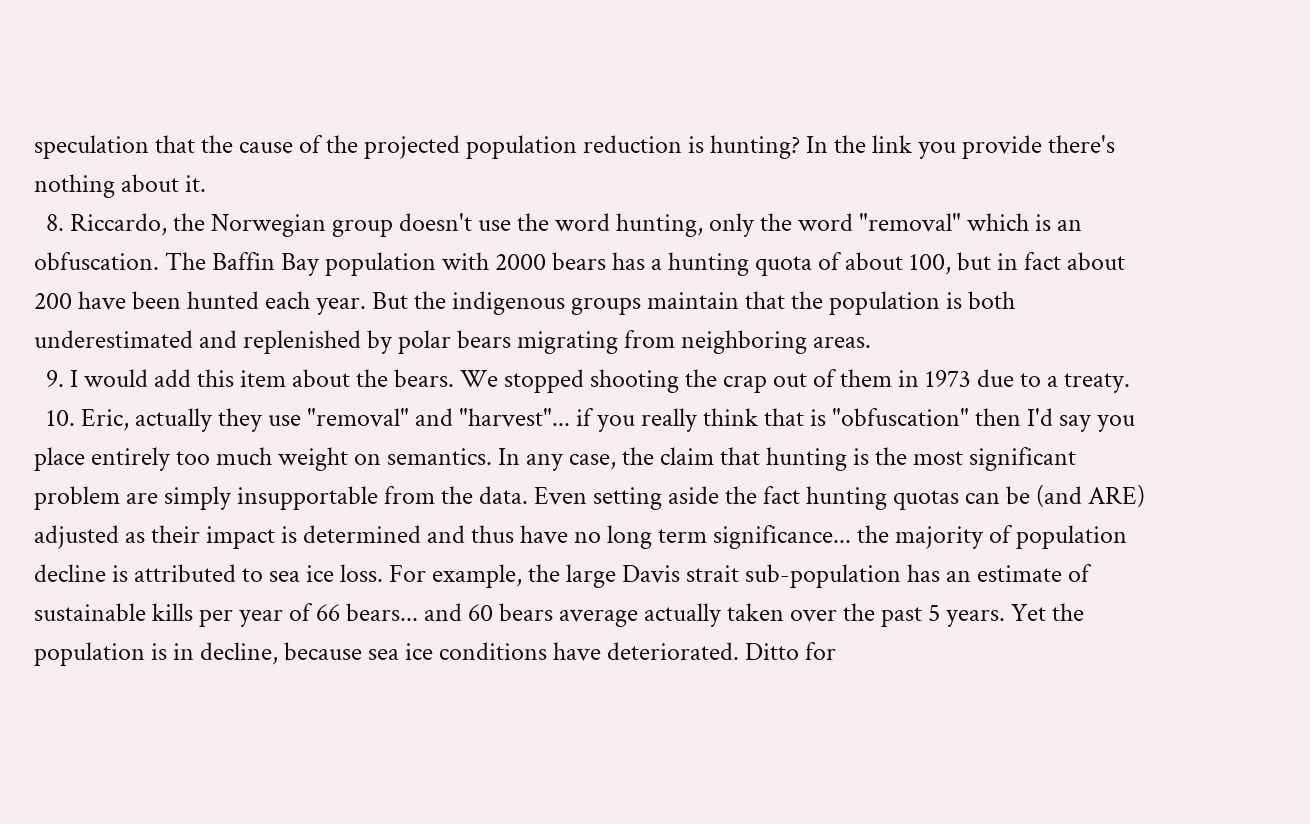speculation that the cause of the projected population reduction is hunting? In the link you provide there's nothing about it.
  8. Riccardo, the Norwegian group doesn't use the word hunting, only the word "removal" which is an obfuscation. The Baffin Bay population with 2000 bears has a hunting quota of about 100, but in fact about 200 have been hunted each year. But the indigenous groups maintain that the population is both underestimated and replenished by polar bears migrating from neighboring areas.
  9. I would add this item about the bears. We stopped shooting the crap out of them in 1973 due to a treaty.
  10. Eric, actually they use "removal" and "harvest"... if you really think that is "obfuscation" then I'd say you place entirely too much weight on semantics. In any case, the claim that hunting is the most significant problem are simply insupportable from the data. Even setting aside the fact hunting quotas can be (and ARE) adjusted as their impact is determined and thus have no long term significance... the majority of population decline is attributed to sea ice loss. For example, the large Davis strait sub-population has an estimate of sustainable kills per year of 66 bears... and 60 bears average actually taken over the past 5 years. Yet the population is in decline, because sea ice conditions have deteriorated. Ditto for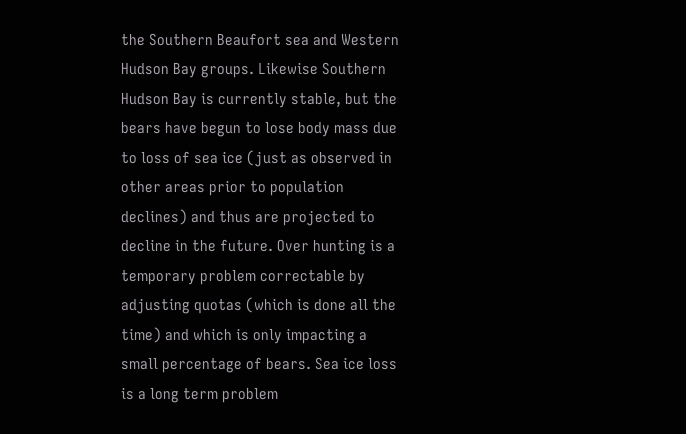the Southern Beaufort sea and Western Hudson Bay groups. Likewise Southern Hudson Bay is currently stable, but the bears have begun to lose body mass due to loss of sea ice (just as observed in other areas prior to population declines) and thus are projected to decline in the future. Over hunting is a temporary problem correctable by adjusting quotas (which is done all the time) and which is only impacting a small percentage of bears. Sea ice loss is a long term problem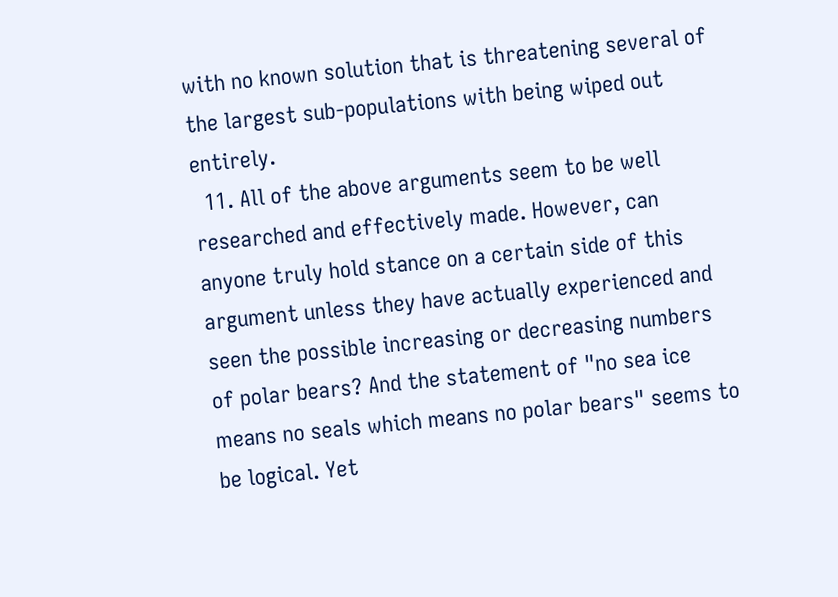with no known solution that is threatening several of the largest sub-populations with being wiped out entirely.
  11. All of the above arguments seem to be well researched and effectively made. However, can anyone truly hold stance on a certain side of this argument unless they have actually experienced and seen the possible increasing or decreasing numbers of polar bears? And the statement of "no sea ice means no seals which means no polar bears" seems to be logical. Yet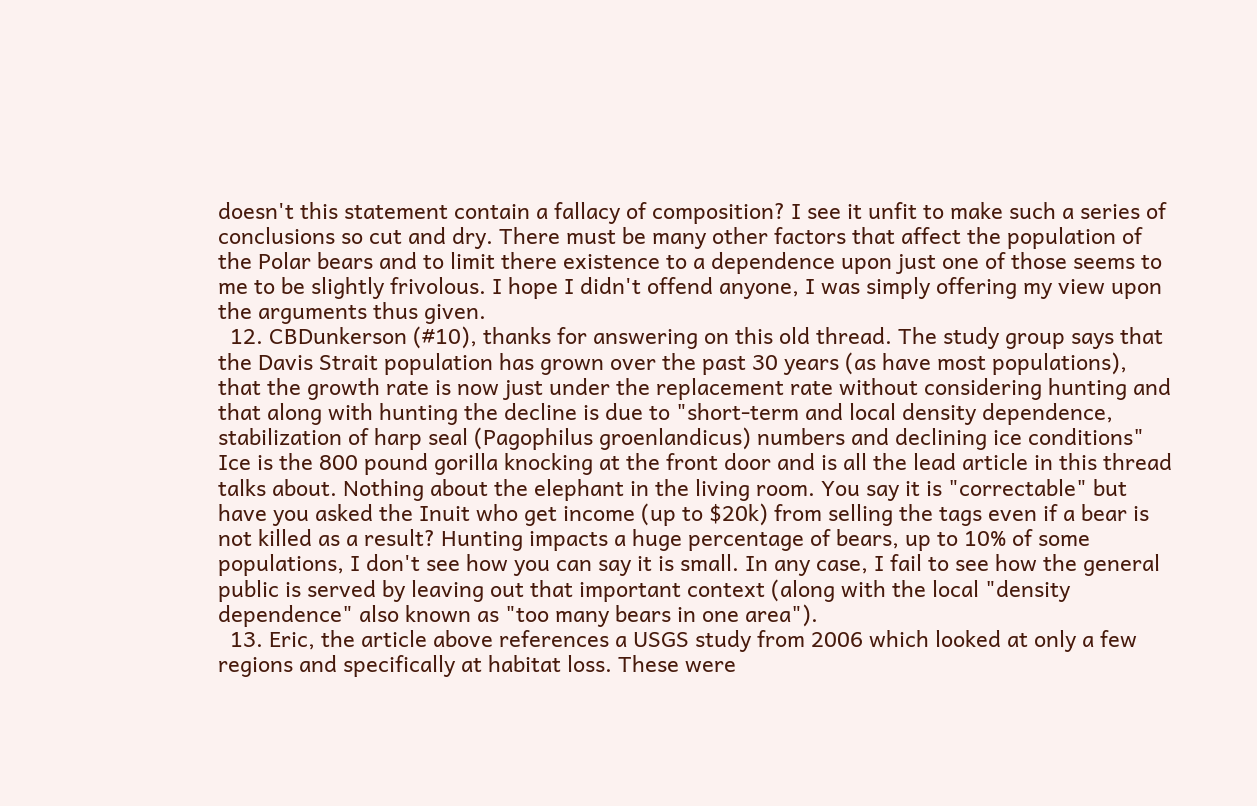doesn't this statement contain a fallacy of composition? I see it unfit to make such a series of conclusions so cut and dry. There must be many other factors that affect the population of the Polar bears and to limit there existence to a dependence upon just one of those seems to me to be slightly frivolous. I hope I didn't offend anyone, I was simply offering my view upon the arguments thus given.
  12. CBDunkerson (#10), thanks for answering on this old thread. The study group says that the Davis Strait population has grown over the past 30 years (as have most populations), that the growth rate is now just under the replacement rate without considering hunting and that along with hunting the decline is due to "short-term and local density dependence, stabilization of harp seal (Pagophilus groenlandicus) numbers and declining ice conditions" Ice is the 800 pound gorilla knocking at the front door and is all the lead article in this thread talks about. Nothing about the elephant in the living room. You say it is "correctable" but have you asked the Inuit who get income (up to $20k) from selling the tags even if a bear is not killed as a result? Hunting impacts a huge percentage of bears, up to 10% of some populations, I don't see how you can say it is small. In any case, I fail to see how the general public is served by leaving out that important context (along with the local "density dependence" also known as "too many bears in one area").
  13. Eric, the article above references a USGS study from 2006 which looked at only a few regions and specifically at habitat loss. These were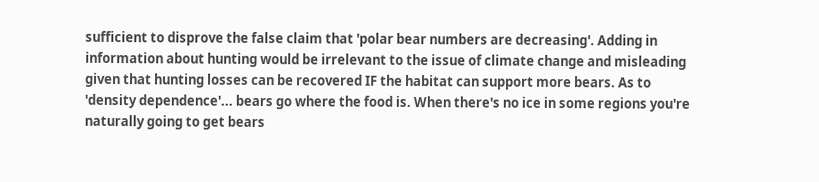sufficient to disprove the false claim that 'polar bear numbers are decreasing'. Adding in information about hunting would be irrelevant to the issue of climate change and misleading given that hunting losses can be recovered IF the habitat can support more bears. As to 'density dependence'... bears go where the food is. When there's no ice in some regions you're naturally going to get bears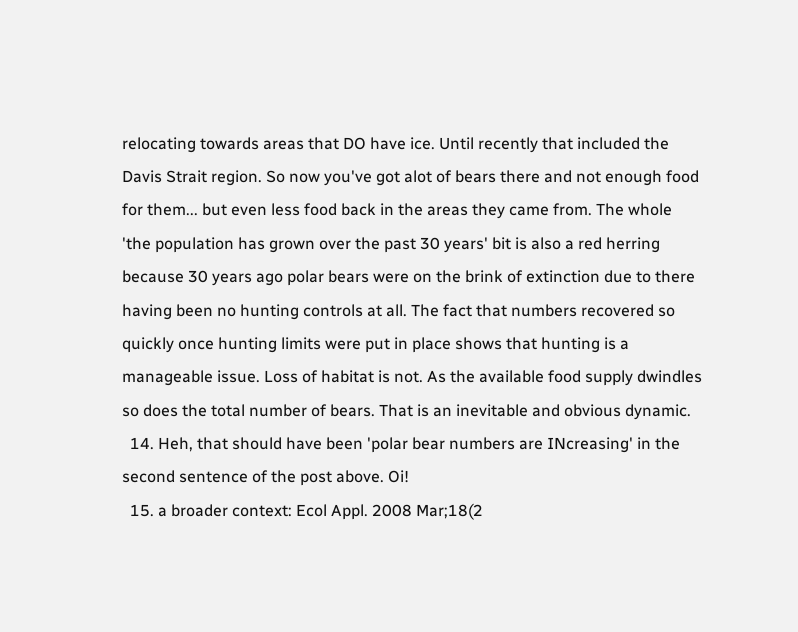relocating towards areas that DO have ice. Until recently that included the Davis Strait region. So now you've got alot of bears there and not enough food for them... but even less food back in the areas they came from. The whole 'the population has grown over the past 30 years' bit is also a red herring because 30 years ago polar bears were on the brink of extinction due to there having been no hunting controls at all. The fact that numbers recovered so quickly once hunting limits were put in place shows that hunting is a manageable issue. Loss of habitat is not. As the available food supply dwindles so does the total number of bears. That is an inevitable and obvious dynamic.
  14. Heh, that should have been 'polar bear numbers are INcreasing' in the second sentence of the post above. Oi!
  15. a broader context: Ecol Appl. 2008 Mar;18(2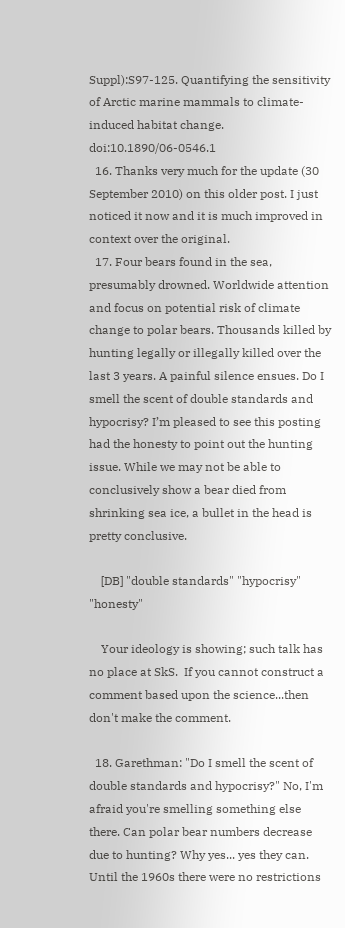Suppl):S97-125. Quantifying the sensitivity of Arctic marine mammals to climate-induced habitat change. doi:10.1890/06-0546.1
  16. Thanks very much for the update (30 September 2010) on this older post. I just noticed it now and it is much improved in context over the original.
  17. Four bears found in the sea, presumably drowned. Worldwide attention and focus on potential risk of climate change to polar bears. Thousands killed by hunting legally or illegally killed over the last 3 years. A painful silence ensues. Do I smell the scent of double standards and hypocrisy? I’m pleased to see this posting had the honesty to point out the hunting issue. While we may not be able to conclusively show a bear died from shrinking sea ice, a bullet in the head is pretty conclusive.

    [DB] "double standards" "hypocrisy" "honesty"

    Your ideology is showing; such talk has no place at SkS.  If you cannot construct a comment based upon the science...then don't make the comment.

  18. Garethman: "Do I smell the scent of double standards and hypocrisy?" No, I'm afraid you're smelling something else there. Can polar bear numbers decrease due to hunting? Why yes... yes they can. Until the 1960s there were no restrictions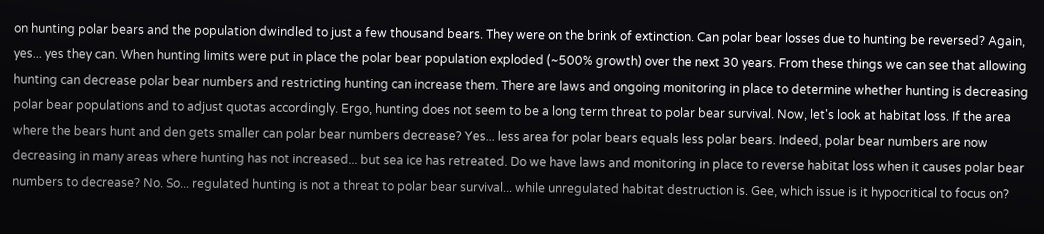on hunting polar bears and the population dwindled to just a few thousand bears. They were on the brink of extinction. Can polar bear losses due to hunting be reversed? Again, yes... yes they can. When hunting limits were put in place the polar bear population exploded (~500% growth) over the next 30 years. From these things we can see that allowing hunting can decrease polar bear numbers and restricting hunting can increase them. There are laws and ongoing monitoring in place to determine whether hunting is decreasing polar bear populations and to adjust quotas accordingly. Ergo, hunting does not seem to be a long term threat to polar bear survival. Now, let's look at habitat loss. If the area where the bears hunt and den gets smaller can polar bear numbers decrease? Yes... less area for polar bears equals less polar bears. Indeed, polar bear numbers are now decreasing in many areas where hunting has not increased... but sea ice has retreated. Do we have laws and monitoring in place to reverse habitat loss when it causes polar bear numbers to decrease? No. So... regulated hunting is not a threat to polar bear survival... while unregulated habitat destruction is. Gee, which issue is it hypocritical to focus on?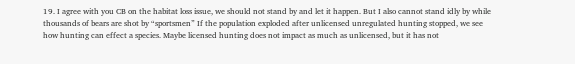19. I agree with you CB on the habitat loss issue, we should not stand by and let it happen. But I also cannot stand idly by while thousands of bears are shot by “sportsmen” If the population exploded after unlicensed unregulated hunting stopped, we see how hunting can effect a species. Maybe licensed hunting does not impact as much as unlicensed, but it has not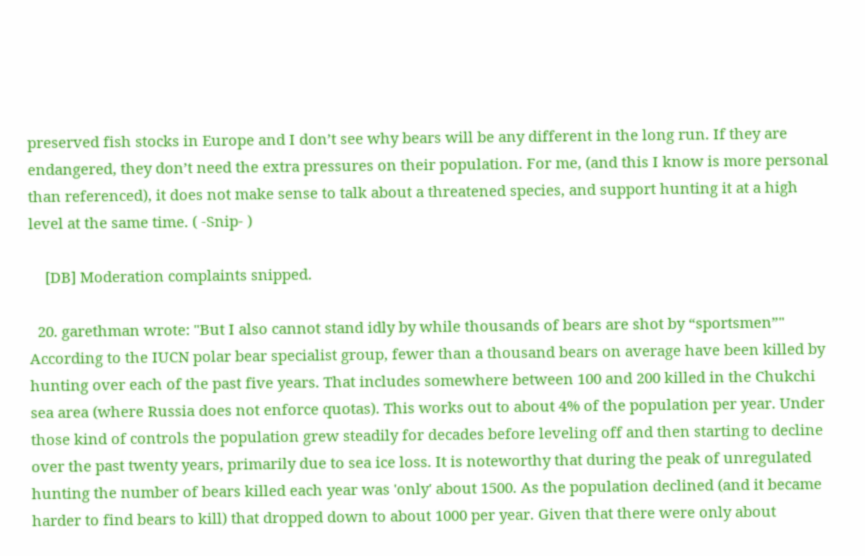preserved fish stocks in Europe and I don’t see why bears will be any different in the long run. If they are endangered, they don’t need the extra pressures on their population. For me, (and this I know is more personal than referenced), it does not make sense to talk about a threatened species, and support hunting it at a high level at the same time. ( -Snip- )

    [DB] Moderation complaints snipped.

  20. garethman wrote: "But I also cannot stand idly by while thousands of bears are shot by “sportsmen”" According to the IUCN polar bear specialist group, fewer than a thousand bears on average have been killed by hunting over each of the past five years. That includes somewhere between 100 and 200 killed in the Chukchi sea area (where Russia does not enforce quotas). This works out to about 4% of the population per year. Under those kind of controls the population grew steadily for decades before leveling off and then starting to decline over the past twenty years, primarily due to sea ice loss. It is noteworthy that during the peak of unregulated hunting the number of bears killed each year was 'only' about 1500. As the population declined (and it became harder to find bears to kill) that dropped down to about 1000 per year. Given that there were only about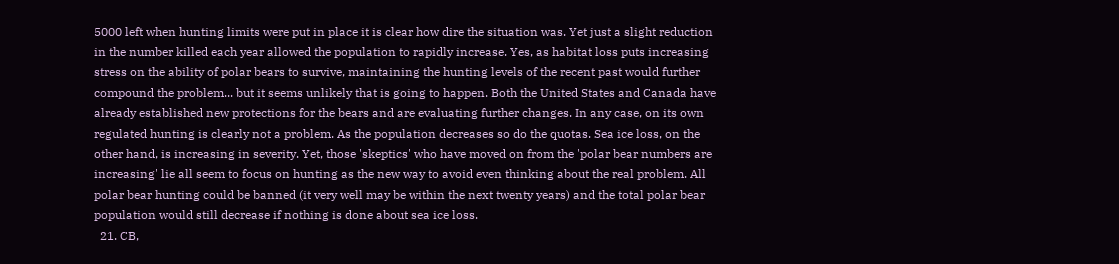5000 left when hunting limits were put in place it is clear how dire the situation was. Yet just a slight reduction in the number killed each year allowed the population to rapidly increase. Yes, as habitat loss puts increasing stress on the ability of polar bears to survive, maintaining the hunting levels of the recent past would further compound the problem... but it seems unlikely that is going to happen. Both the United States and Canada have already established new protections for the bears and are evaluating further changes. In any case, on its own regulated hunting is clearly not a problem. As the population decreases so do the quotas. Sea ice loss, on the other hand, is increasing in severity. Yet, those 'skeptics' who have moved on from the 'polar bear numbers are increasing' lie all seem to focus on hunting as the new way to avoid even thinking about the real problem. All polar bear hunting could be banned (it very well may be within the next twenty years) and the total polar bear population would still decrease if nothing is done about sea ice loss.
  21. CB,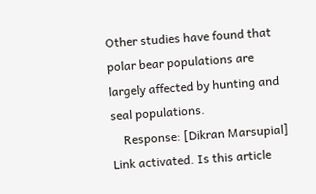Other studies have found that polar bear populations are largely affected by hunting and seal populations.
    Response: [Dikran Marsupial] Link activated. Is this article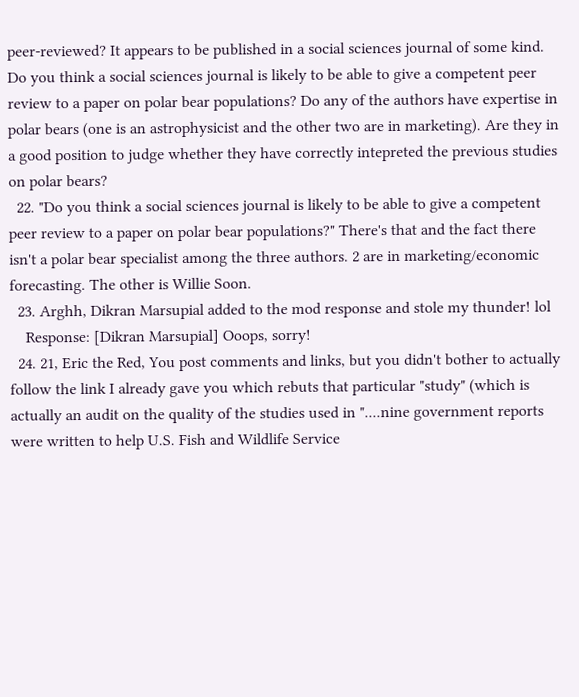peer-reviewed? It appears to be published in a social sciences journal of some kind. Do you think a social sciences journal is likely to be able to give a competent peer review to a paper on polar bear populations? Do any of the authors have expertise in polar bears (one is an astrophysicist and the other two are in marketing). Are they in a good position to judge whether they have correctly intepreted the previous studies on polar bears?
  22. "Do you think a social sciences journal is likely to be able to give a competent peer review to a paper on polar bear populations?" There's that and the fact there isn't a polar bear specialist among the three authors. 2 are in marketing/economic forecasting. The other is Willie Soon.
  23. Arghh, Dikran Marsupial added to the mod response and stole my thunder! lol
    Response: [Dikran Marsupial] Ooops, sorry!
  24. 21, Eric the Red, You post comments and links, but you didn't bother to actually follow the link I already gave you which rebuts that particular "study" (which is actually an audit on the quality of the studies used in "....nine government reports were written to help U.S. Fish and Wildlife Service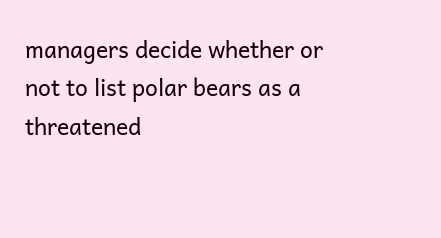managers decide whether or not to list polar bears as a threatened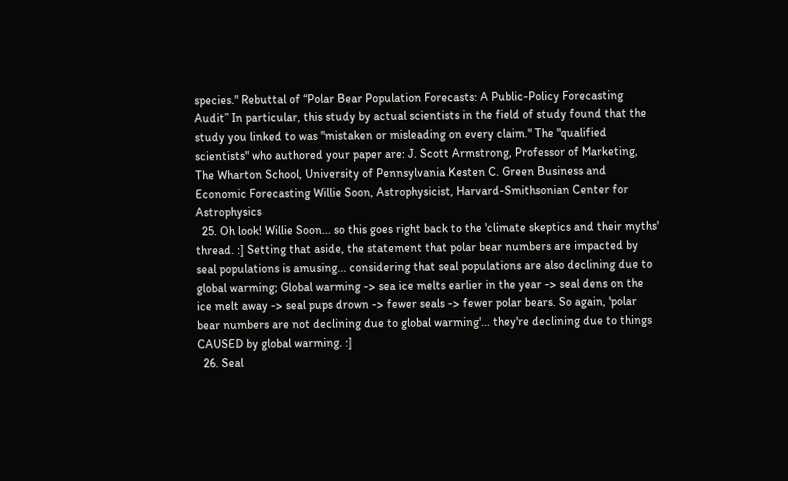species." Rebuttal of “Polar Bear Population Forecasts: A Public-Policy Forecasting Audit” In particular, this study by actual scientists in the field of study found that the study you linked to was "mistaken or misleading on every claim." The "qualified scientists" who authored your paper are: J. Scott Armstrong, Professor of Marketing, The Wharton School, University of Pennsylvania Kesten C. Green Business and Economic Forecasting Willie Soon, Astrophysicist, Harvard-Smithsonian Center for Astrophysics
  25. Oh look! Willie Soon... so this goes right back to the 'climate skeptics and their myths' thread. :] Setting that aside, the statement that polar bear numbers are impacted by seal populations is amusing... considering that seal populations are also declining due to global warming; Global warming -> sea ice melts earlier in the year -> seal dens on the ice melt away -> seal pups drown -> fewer seals -> fewer polar bears. So again, 'polar bear numbers are not declining due to global warming'... they're declining due to things CAUSED by global warming. :]
  26. Seal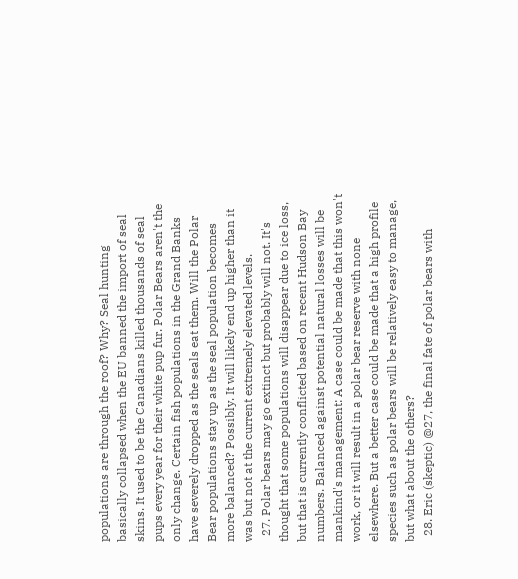populations are through the roof? Why? Seal hunting basically collapsed when the EU banned the import of seal skins. It used to be the Canadians killed thousands of seal pups every year for their white pup fur. Polar Bears aren't the only change. Certain fish populations in the Grand Banks have severely dropped as the seals eat them. Will the Polar Bear populations stay up as the seal population becomes more balanced? Possibly. It will likely end up higher than it was but not at the current extremely elevated levels.
  27. Polar bears may go extinct but probably will not. It's thought that some populations will disappear due to ice loss, but that is currently conflicted based on recent Hudson Bay numbers. Balanced against potential natural losses will be mankind's management: A case could be made that this won't work, or it will result in a polar bear reserve with none elsewhere. But a better case could be made that a high profile species such as polar bears will be relatively easy to manage, but what about the others?
  28. Eric (skeptic) @27, the final fate of polar bears with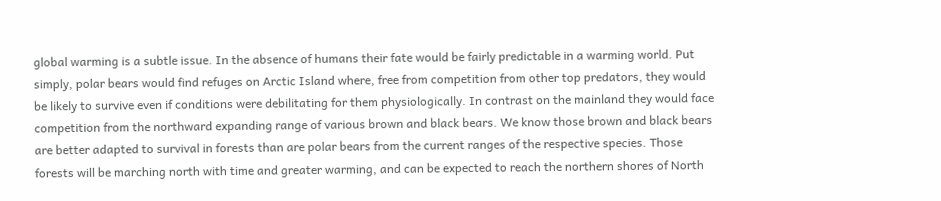global warming is a subtle issue. In the absence of humans their fate would be fairly predictable in a warming world. Put simply, polar bears would find refuges on Arctic Island where, free from competition from other top predators, they would be likely to survive even if conditions were debilitating for them physiologically. In contrast on the mainland they would face competition from the northward expanding range of various brown and black bears. We know those brown and black bears are better adapted to survival in forests than are polar bears from the current ranges of the respective species. Those forests will be marching north with time and greater warming, and can be expected to reach the northern shores of North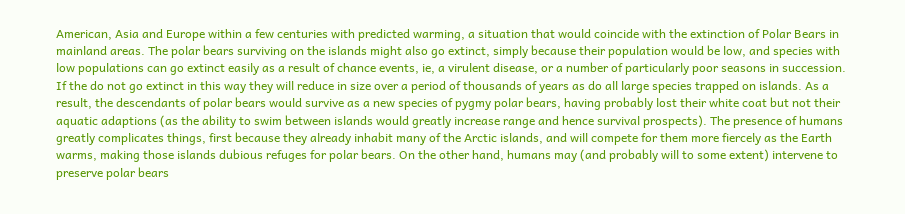American, Asia and Europe within a few centuries with predicted warming, a situation that would coincide with the extinction of Polar Bears in mainland areas. The polar bears surviving on the islands might also go extinct, simply because their population would be low, and species with low populations can go extinct easily as a result of chance events, ie, a virulent disease, or a number of particularly poor seasons in succession. If the do not go extinct in this way they will reduce in size over a period of thousands of years as do all large species trapped on islands. As a result, the descendants of polar bears would survive as a new species of pygmy polar bears, having probably lost their white coat but not their aquatic adaptions (as the ability to swim between islands would greatly increase range and hence survival prospects). The presence of humans greatly complicates things, first because they already inhabit many of the Arctic islands, and will compete for them more fiercely as the Earth warms, making those islands dubious refuges for polar bears. On the other hand, humans may (and probably will to some extent) intervene to preserve polar bears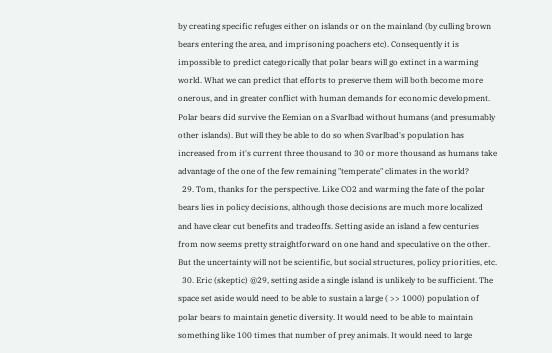by creating specific refuges either on islands or on the mainland (by culling brown bears entering the area, and imprisoning poachers etc). Consequently it is impossible to predict categorically that polar bears will go extinct in a warming world. What we can predict that efforts to preserve them will both become more onerous, and in greater conflict with human demands for economic development. Polar bears did survive the Eemian on a Svarlbad without humans (and presumably other islands). But will they be able to do so when Svarlbad's population has increased from it's current three thousand to 30 or more thousand as humans take advantage of the one of the few remaining "temperate" climates in the world?
  29. Tom, thanks for the perspective. Like CO2 and warming the fate of the polar bears lies in policy decisions, although those decisions are much more localized and have clear cut benefits and tradeoffs. Setting aside an island a few centuries from now seems pretty straightforward on one hand and speculative on the other. But the uncertainty will not be scientific, but social structures, policy priorities, etc.
  30. Eric (skeptic) @29, setting aside a single island is unlikely to be sufficient. The space set aside would need to be able to sustain a large ( >> 1000) population of polar bears to maintain genetic diversity. It would need to be able to maintain something like 100 times that number of prey animals. It would need to large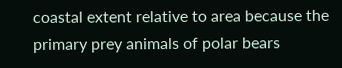coastal extent relative to area because the primary prey animals of polar bears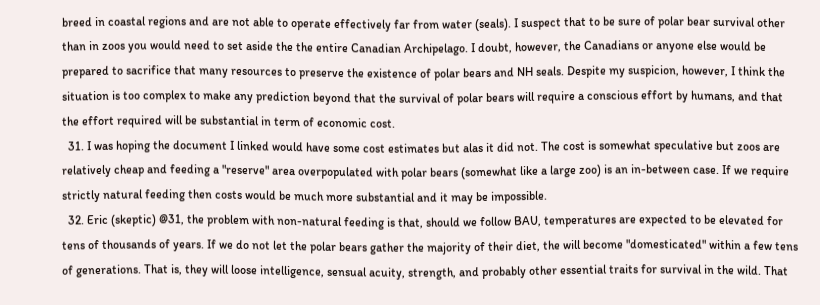breed in coastal regions and are not able to operate effectively far from water (seals). I suspect that to be sure of polar bear survival other than in zoos you would need to set aside the the entire Canadian Archipelago. I doubt, however, the Canadians or anyone else would be prepared to sacrifice that many resources to preserve the existence of polar bears and NH seals. Despite my suspicion, however, I think the situation is too complex to make any prediction beyond that the survival of polar bears will require a conscious effort by humans, and that the effort required will be substantial in term of economic cost.
  31. I was hoping the document I linked would have some cost estimates but alas it did not. The cost is somewhat speculative but zoos are relatively cheap and feeding a "reserve" area overpopulated with polar bears (somewhat like a large zoo) is an in-between case. If we require strictly natural feeding then costs would be much more substantial and it may be impossible.
  32. Eric (skeptic) @31, the problem with non-natural feeding is that, should we follow BAU, temperatures are expected to be elevated for tens of thousands of years. If we do not let the polar bears gather the majority of their diet, the will become "domesticated" within a few tens of generations. That is, they will loose intelligence, sensual acuity, strength, and probably other essential traits for survival in the wild. That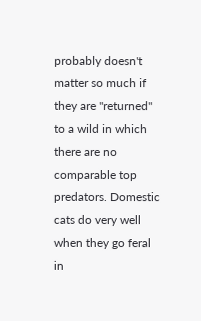probably doesn't matter so much if they are "returned" to a wild in which there are no comparable top predators. Domestic cats do very well when they go feral in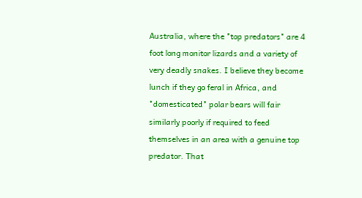Australia, where the "top predators" are 4 foot long monitor lizards and a variety of very deadly snakes. I believe they become lunch if they go feral in Africa, and "domesticated" polar bears will fair similarly poorly if required to feed themselves in an area with a genuine top predator. That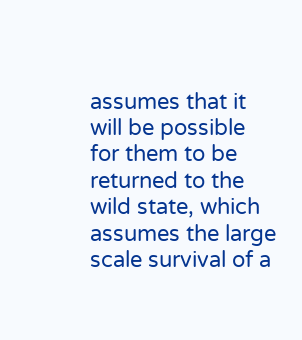assumes that it will be possible for them to be returned to the wild state, which assumes the large scale survival of a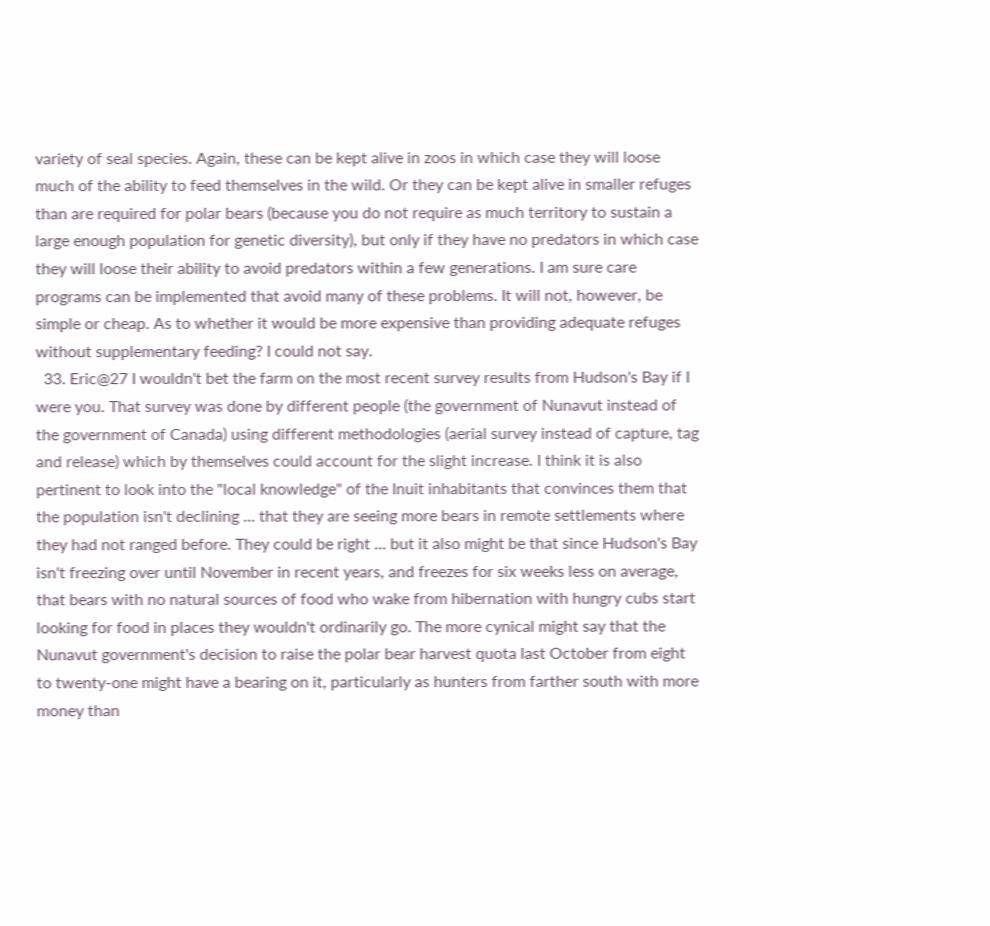variety of seal species. Again, these can be kept alive in zoos in which case they will loose much of the ability to feed themselves in the wild. Or they can be kept alive in smaller refuges than are required for polar bears (because you do not require as much territory to sustain a large enough population for genetic diversity), but only if they have no predators in which case they will loose their ability to avoid predators within a few generations. I am sure care programs can be implemented that avoid many of these problems. It will not, however, be simple or cheap. As to whether it would be more expensive than providing adequate refuges without supplementary feeding? I could not say.
  33. Eric@27 I wouldn't bet the farm on the most recent survey results from Hudson's Bay if I were you. That survey was done by different people (the government of Nunavut instead of the government of Canada) using different methodologies (aerial survey instead of capture, tag and release) which by themselves could account for the slight increase. I think it is also pertinent to look into the "local knowledge" of the Inuit inhabitants that convinces them that the population isn't declining ... that they are seeing more bears in remote settlements where they had not ranged before. They could be right ... but it also might be that since Hudson's Bay isn't freezing over until November in recent years, and freezes for six weeks less on average, that bears with no natural sources of food who wake from hibernation with hungry cubs start looking for food in places they wouldn't ordinarily go. The more cynical might say that the Nunavut government's decision to raise the polar bear harvest quota last October from eight to twenty-one might have a bearing on it, particularly as hunters from farther south with more money than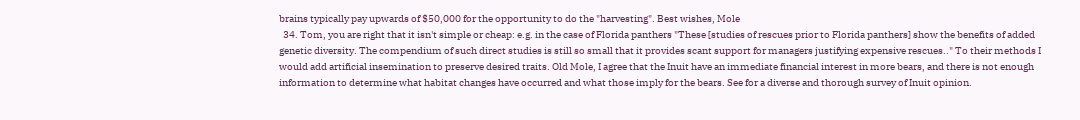brains typically pay upwards of $50,000 for the opportunity to do the "harvesting". Best wishes, Mole
  34. Tom, you are right that it isn't simple or cheap: e.g. in the case of Florida panthers "These [studies of rescues prior to Florida panthers] show the benefits of added genetic diversity. The compendium of such direct studies is still so small that it provides scant support for managers justifying expensive rescues.." To their methods I would add artificial insemination to preserve desired traits. Old Mole, I agree that the Inuit have an immediate financial interest in more bears, and there is not enough information to determine what habitat changes have occurred and what those imply for the bears. See for a diverse and thorough survey of Inuit opinion.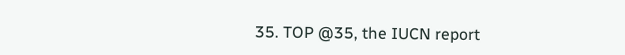35. TOP @35, the IUCN report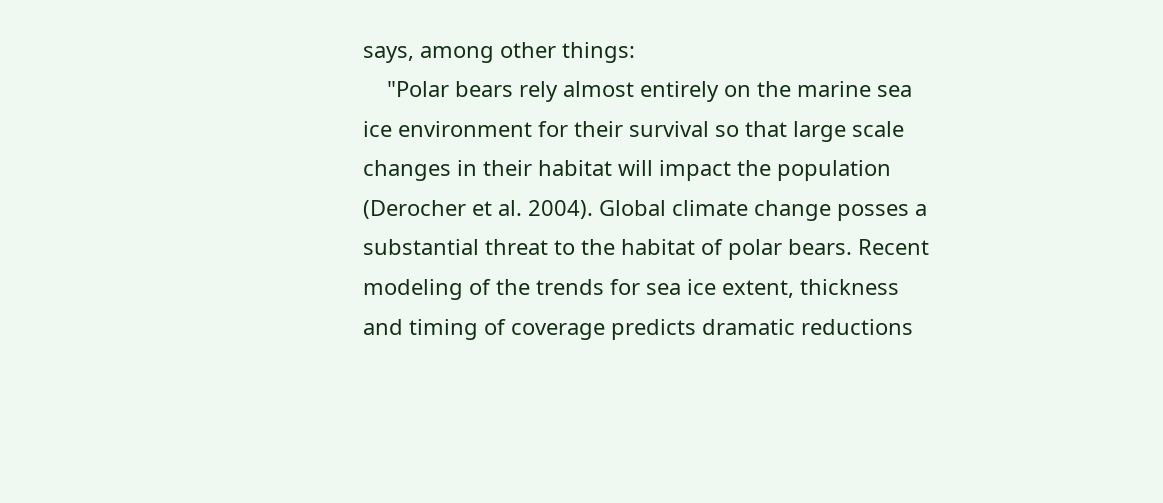says, among other things:
    "Polar bears rely almost entirely on the marine sea ice environment for their survival so that large scale changes in their habitat will impact the population (Derocher et al. 2004). Global climate change posses a substantial threat to the habitat of polar bears. Recent modeling of the trends for sea ice extent, thickness and timing of coverage predicts dramatic reductions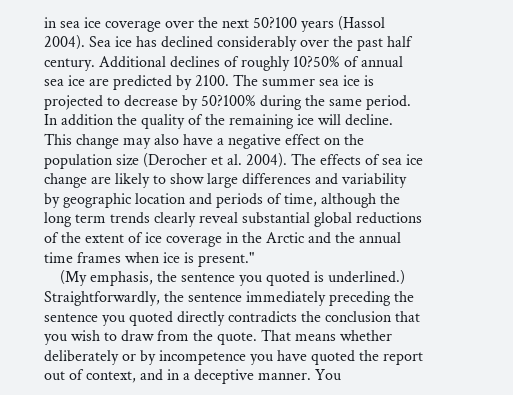in sea ice coverage over the next 50?100 years (Hassol 2004). Sea ice has declined considerably over the past half century. Additional declines of roughly 10?50% of annual sea ice are predicted by 2100. The summer sea ice is projected to decrease by 50?100% during the same period. In addition the quality of the remaining ice will decline. This change may also have a negative effect on the population size (Derocher et al. 2004). The effects of sea ice change are likely to show large differences and variability by geographic location and periods of time, although the long term trends clearly reveal substantial global reductions of the extent of ice coverage in the Arctic and the annual time frames when ice is present."
    (My emphasis, the sentence you quoted is underlined.) Straightforwardly, the sentence immediately preceding the sentence you quoted directly contradicts the conclusion that you wish to draw from the quote. That means whether deliberately or by incompetence you have quoted the report out of context, and in a deceptive manner. You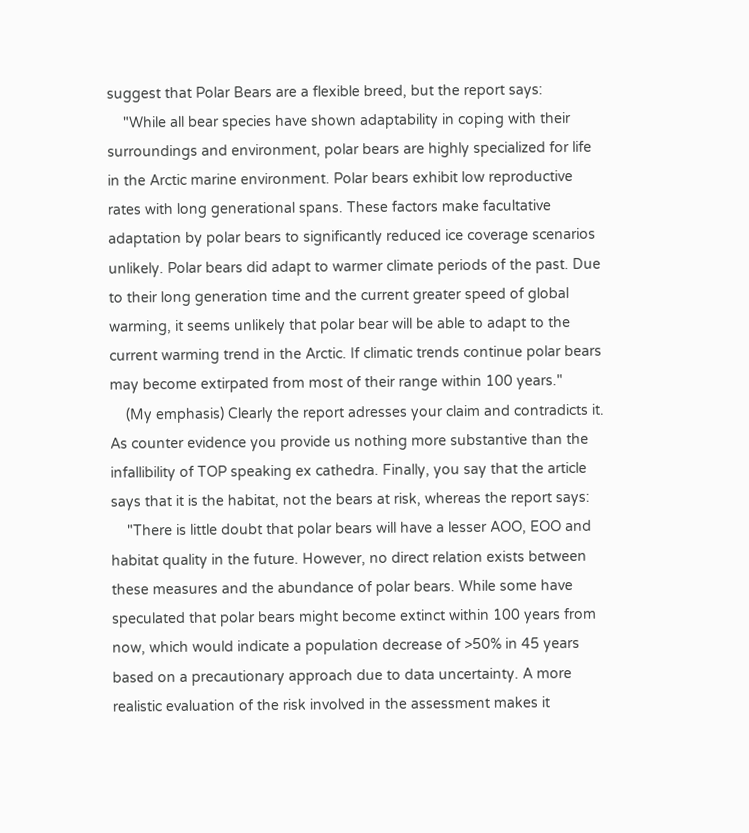suggest that Polar Bears are a flexible breed, but the report says:
    "While all bear species have shown adaptability in coping with their surroundings and environment, polar bears are highly specialized for life in the Arctic marine environment. Polar bears exhibit low reproductive rates with long generational spans. These factors make facultative adaptation by polar bears to significantly reduced ice coverage scenarios unlikely. Polar bears did adapt to warmer climate periods of the past. Due to their long generation time and the current greater speed of global warming, it seems unlikely that polar bear will be able to adapt to the current warming trend in the Arctic. If climatic trends continue polar bears may become extirpated from most of their range within 100 years."
    (My emphasis) Clearly the report adresses your claim and contradicts it. As counter evidence you provide us nothing more substantive than the infallibility of TOP speaking ex cathedra. Finally, you say that the article says that it is the habitat, not the bears at risk, whereas the report says:
    "There is little doubt that polar bears will have a lesser AOO, EOO and habitat quality in the future. However, no direct relation exists between these measures and the abundance of polar bears. While some have speculated that polar bears might become extinct within 100 years from now, which would indicate a population decrease of >50% in 45 years based on a precautionary approach due to data uncertainty. A more realistic evaluation of the risk involved in the assessment makes it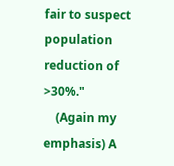fair to suspect population reduction of >30%."
    (Again my emphasis) A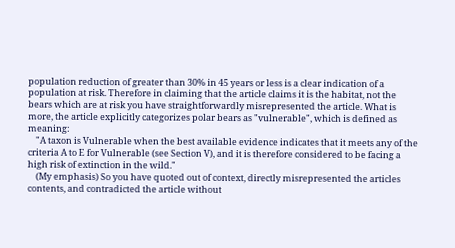population reduction of greater than 30% in 45 years or less is a clear indication of a population at risk. Therefore in claiming that the article claims it is the habitat, not the bears which are at risk you have straightforwardly misrepresented the article. What is more, the article explicitly categorizes polar bears as "vulnerable", which is defined as meaning:
    "A taxon is Vulnerable when the best available evidence indicates that it meets any of the criteria A to E for Vulnerable (see Section V), and it is therefore considered to be facing a high risk of extinction in the wild."
    (My emphasis) So you have quoted out of context, directly misrepresented the articles contents, and contradicted the article without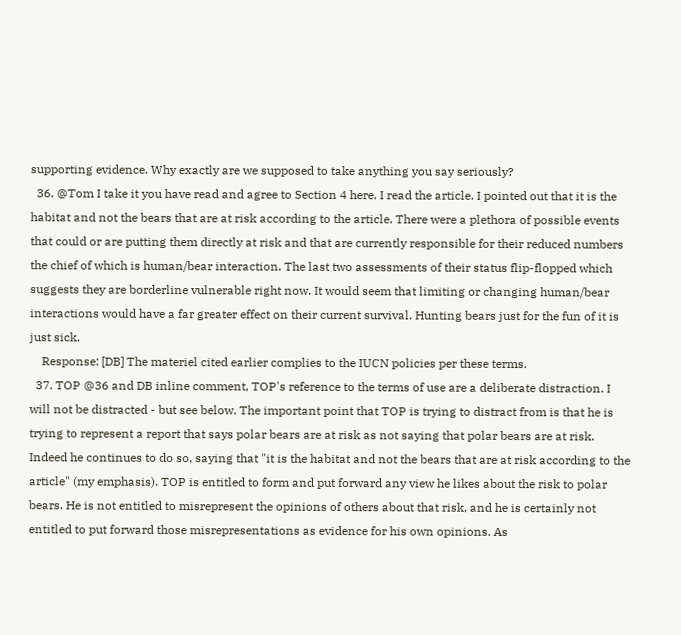supporting evidence. Why exactly are we supposed to take anything you say seriously?
  36. @Tom I take it you have read and agree to Section 4 here. I read the article. I pointed out that it is the habitat and not the bears that are at risk according to the article. There were a plethora of possible events that could or are putting them directly at risk and that are currently responsible for their reduced numbers the chief of which is human/bear interaction. The last two assessments of their status flip-flopped which suggests they are borderline vulnerable right now. It would seem that limiting or changing human/bear interactions would have a far greater effect on their current survival. Hunting bears just for the fun of it is just sick.
    Response: [DB] The materiel cited earlier complies to the IUCN policies per these terms.
  37. TOP @36 and DB inline comment, TOP's reference to the terms of use are a deliberate distraction. I will not be distracted - but see below. The important point that TOP is trying to distract from is that he is trying to represent a report that says polar bears are at risk as not saying that polar bears are at risk. Indeed he continues to do so, saying that "it is the habitat and not the bears that are at risk according to the article" (my emphasis). TOP is entitled to form and put forward any view he likes about the risk to polar bears. He is not entitled to misrepresent the opinions of others about that risk, and he is certainly not entitled to put forward those misrepresentations as evidence for his own opinions. As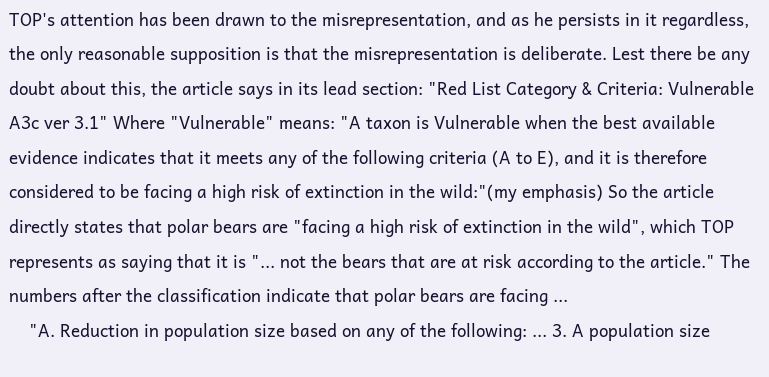TOP's attention has been drawn to the misrepresentation, and as he persists in it regardless, the only reasonable supposition is that the misrepresentation is deliberate. Lest there be any doubt about this, the article says in its lead section: "Red List Category & Criteria: Vulnerable A3c ver 3.1" Where "Vulnerable" means: "A taxon is Vulnerable when the best available evidence indicates that it meets any of the following criteria (A to E), and it is therefore considered to be facing a high risk of extinction in the wild:"(my emphasis) So the article directly states that polar bears are "facing a high risk of extinction in the wild", which TOP represents as saying that it is "... not the bears that are at risk according to the article." The numbers after the classification indicate that polar bears are facing ...
    "A. Reduction in population size based on any of the following: ... 3. A population size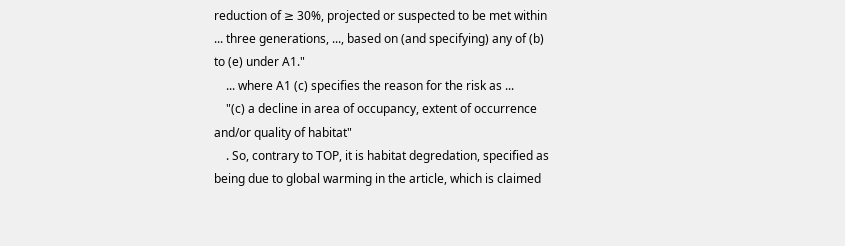reduction of ≥ 30%, projected or suspected to be met within ... three generations, ..., based on (and specifying) any of (b) to (e) under A1."
    ... where A1 (c) specifies the reason for the risk as ...
    "(c) a decline in area of occupancy, extent of occurrence and/or quality of habitat"
    . So, contrary to TOP, it is habitat degredation, specified as being due to global warming in the article, which is claimed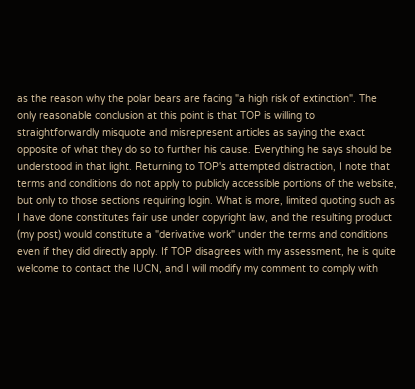as the reason why the polar bears are facing "a high risk of extinction". The only reasonable conclusion at this point is that TOP is willing to straightforwardly misquote and misrepresent articles as saying the exact opposite of what they do so to further his cause. Everything he says should be understood in that light. Returning to TOP's attempted distraction, I note that terms and conditions do not apply to publicly accessible portions of the website, but only to those sections requiring login. What is more, limited quoting such as I have done constitutes fair use under copyright law, and the resulting product (my post) would constitute a "derivative work" under the terms and conditions even if they did directly apply. If TOP disagrees with my assessment, he is quite welcome to contact the IUCN, and I will modify my comment to comply with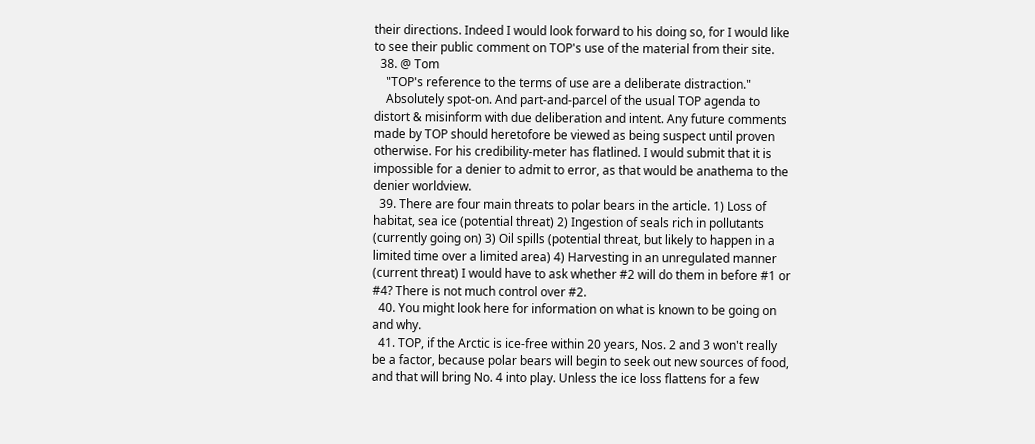their directions. Indeed I would look forward to his doing so, for I would like to see their public comment on TOP's use of the material from their site.
  38. @ Tom
    "TOP's reference to the terms of use are a deliberate distraction."
    Absolutely spot-on. And part-and-parcel of the usual TOP agenda to distort & misinform with due deliberation and intent. Any future comments made by TOP should heretofore be viewed as being suspect until proven otherwise. For his credibility-meter has flatlined. I would submit that it is impossible for a denier to admit to error, as that would be anathema to the denier worldview.
  39. There are four main threats to polar bears in the article. 1) Loss of habitat, sea ice (potential threat) 2) Ingestion of seals rich in pollutants (currently going on) 3) Oil spills (potential threat, but likely to happen in a limited time over a limited area) 4) Harvesting in an unregulated manner (current threat) I would have to ask whether #2 will do them in before #1 or #4? There is not much control over #2.
  40. You might look here for information on what is known to be going on and why.
  41. TOP, if the Arctic is ice-free within 20 years, Nos. 2 and 3 won't really be a factor, because polar bears will begin to seek out new sources of food, and that will bring No. 4 into play. Unless the ice loss flattens for a few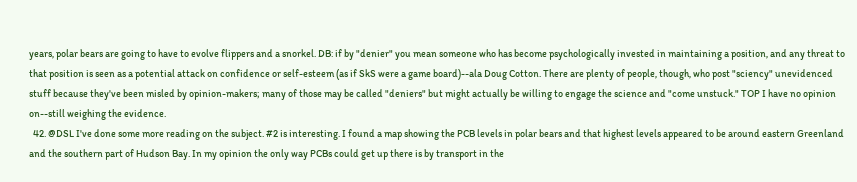years, polar bears are going to have to evolve flippers and a snorkel. DB: if by "denier" you mean someone who has become psychologically invested in maintaining a position, and any threat to that position is seen as a potential attack on confidence or self-esteem (as if SkS were a game board)--ala Doug Cotton. There are plenty of people, though, who post "sciency" unevidenced stuff because they've been misled by opinion-makers; many of those may be called "deniers" but might actually be willing to engage the science and "come unstuck." TOP I have no opinion on--still weighing the evidence.
  42. @DSL I've done some more reading on the subject. #2 is interesting. I found a map showing the PCB levels in polar bears and that highest levels appeared to be around eastern Greenland and the southern part of Hudson Bay. In my opinion the only way PCBs could get up there is by transport in the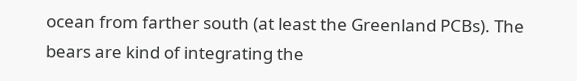ocean from farther south (at least the Greenland PCBs). The bears are kind of integrating the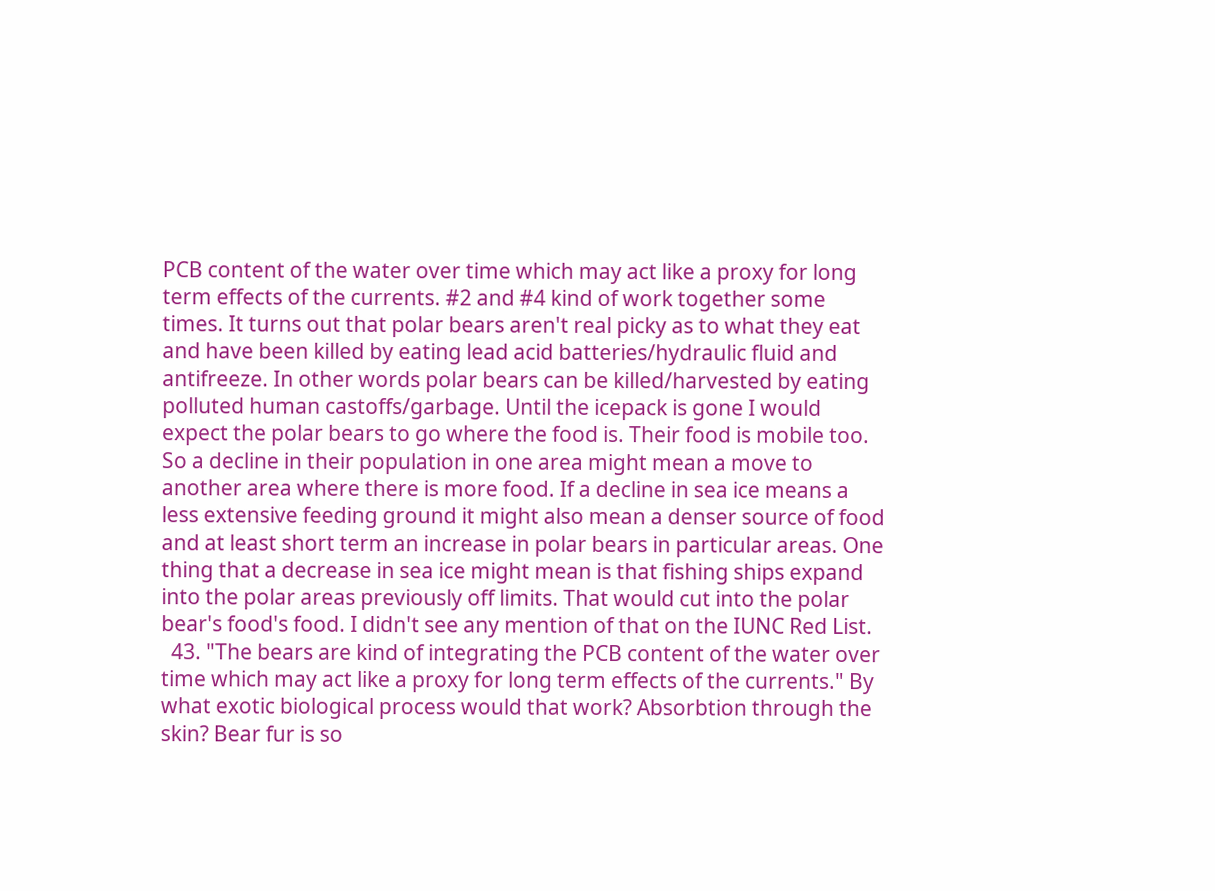PCB content of the water over time which may act like a proxy for long term effects of the currents. #2 and #4 kind of work together some times. It turns out that polar bears aren't real picky as to what they eat and have been killed by eating lead acid batteries/hydraulic fluid and antifreeze. In other words polar bears can be killed/harvested by eating polluted human castoffs/garbage. Until the icepack is gone I would expect the polar bears to go where the food is. Their food is mobile too. So a decline in their population in one area might mean a move to another area where there is more food. If a decline in sea ice means a less extensive feeding ground it might also mean a denser source of food and at least short term an increase in polar bears in particular areas. One thing that a decrease in sea ice might mean is that fishing ships expand into the polar areas previously off limits. That would cut into the polar bear's food's food. I didn't see any mention of that on the IUNC Red List.
  43. "The bears are kind of integrating the PCB content of the water over time which may act like a proxy for long term effects of the currents." By what exotic biological process would that work? Absorbtion through the skin? Bear fur is so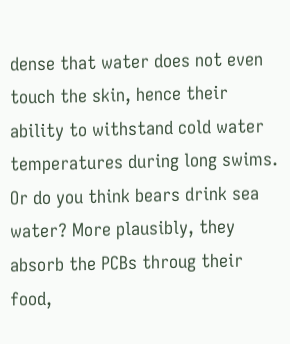dense that water does not even touch the skin, hence their ability to withstand cold water temperatures during long swims. Or do you think bears drink sea water? More plausibly, they absorb the PCBs throug their food,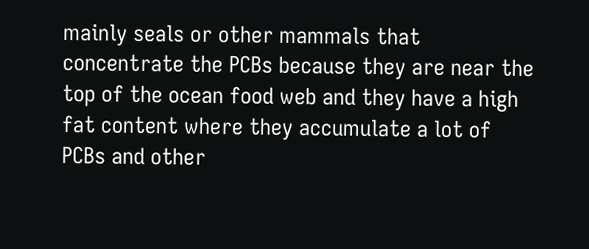mainly seals or other mammals that concentrate the PCBs because they are near the top of the ocean food web and they have a high fat content where they accumulate a lot of PCBs and other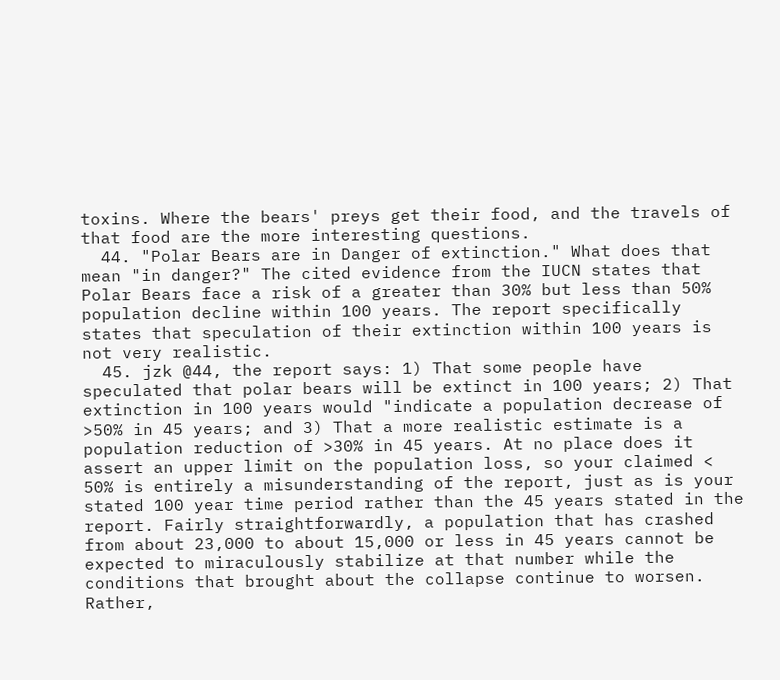toxins. Where the bears' preys get their food, and the travels of that food are the more interesting questions.
  44. "Polar Bears are in Danger of extinction." What does that mean "in danger?" The cited evidence from the IUCN states that Polar Bears face a risk of a greater than 30% but less than 50% population decline within 100 years. The report specifically states that speculation of their extinction within 100 years is not very realistic.
  45. jzk @44, the report says: 1) That some people have speculated that polar bears will be extinct in 100 years; 2) That extinction in 100 years would "indicate a population decrease of >50% in 45 years; and 3) That a more realistic estimate is a population reduction of >30% in 45 years. At no place does it assert an upper limit on the population loss, so your claimed < 50% is entirely a misunderstanding of the report, just as is your stated 100 year time period rather than the 45 years stated in the report. Fairly straightforwardly, a population that has crashed from about 23,000 to about 15,000 or less in 45 years cannot be expected to miraculously stabilize at that number while the conditions that brought about the collapse continue to worsen. Rather,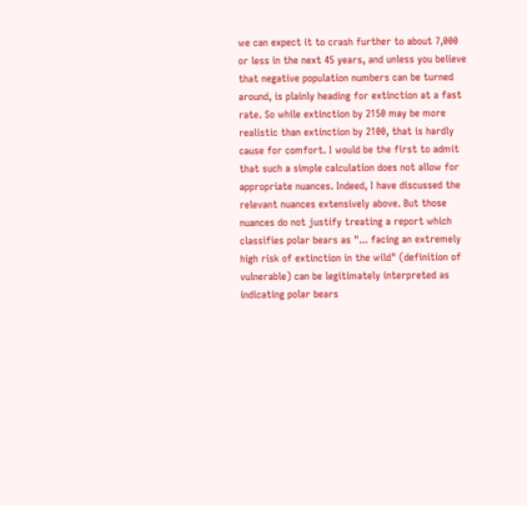we can expect it to crash further to about 7,000 or less in the next 45 years, and unless you believe that negative population numbers can be turned around, is plainly heading for extinction at a fast rate. So while extinction by 2150 may be more realistic than extinction by 2100, that is hardly cause for comfort. I would be the first to admit that such a simple calculation does not allow for appropriate nuances. Indeed, I have discussed the relevant nuances extensively above. But those nuances do not justify treating a report which classifies polar bears as "... facing an extremely high risk of extinction in the wild" (definition of vulnerable) can be legitimately interpreted as indicating polar bears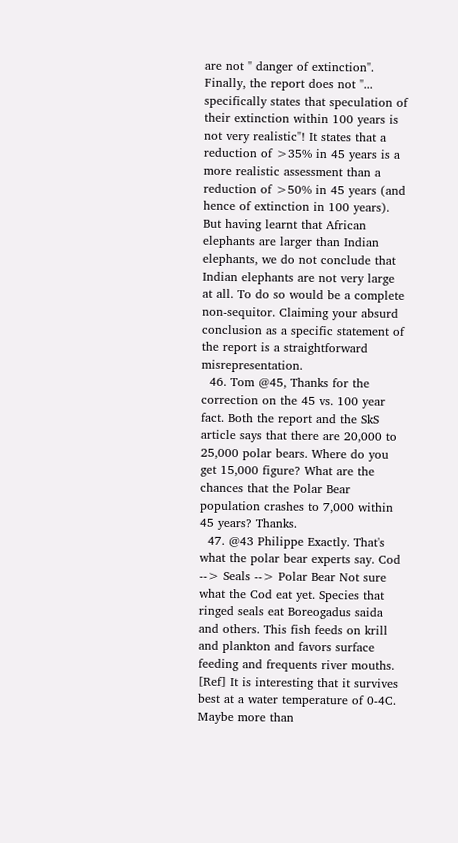are not " danger of extinction". Finally, the report does not "... specifically states that speculation of their extinction within 100 years is not very realistic"! It states that a reduction of >35% in 45 years is a more realistic assessment than a reduction of >50% in 45 years (and hence of extinction in 100 years). But having learnt that African elephants are larger than Indian elephants, we do not conclude that Indian elephants are not very large at all. To do so would be a complete non-sequitor. Claiming your absurd conclusion as a specific statement of the report is a straightforward misrepresentation.
  46. Tom @45, Thanks for the correction on the 45 vs. 100 year fact. Both the report and the SkS article says that there are 20,000 to 25,000 polar bears. Where do you get 15,000 figure? What are the chances that the Polar Bear population crashes to 7,000 within 45 years? Thanks.
  47. @43 Philippe Exactly. That's what the polar bear experts say. Cod --> Seals --> Polar Bear Not sure what the Cod eat yet. Species that ringed seals eat Boreogadus saida and others. This fish feeds on krill and plankton and favors surface feeding and frequents river mouths. [Ref] It is interesting that it survives best at a water temperature of 0-4C. Maybe more than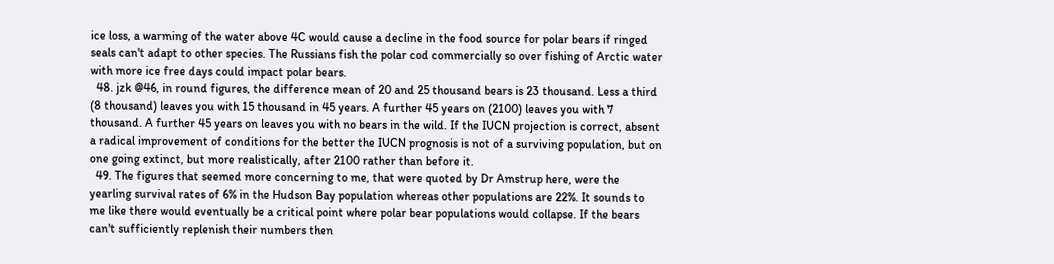ice loss, a warming of the water above 4C would cause a decline in the food source for polar bears if ringed seals can't adapt to other species. The Russians fish the polar cod commercially so over fishing of Arctic water with more ice free days could impact polar bears.
  48. jzk @46, in round figures, the difference mean of 20 and 25 thousand bears is 23 thousand. Less a third (8 thousand) leaves you with 15 thousand in 45 years. A further 45 years on (2100) leaves you with 7 thousand. A further 45 years on leaves you with no bears in the wild. If the IUCN projection is correct, absent a radical improvement of conditions for the better the IUCN prognosis is not of a surviving population, but on one going extinct, but more realistically, after 2100 rather than before it.
  49. The figures that seemed more concerning to me, that were quoted by Dr Amstrup here, were the yearling survival rates of 6% in the Hudson Bay population whereas other populations are 22%. It sounds to me like there would eventually be a critical point where polar bear populations would collapse. If the bears can't sufficiently replenish their numbers then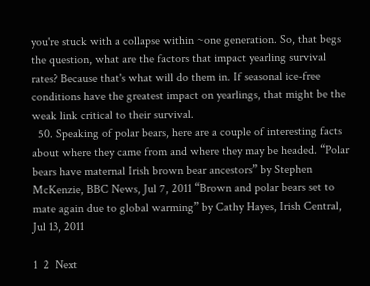you're stuck with a collapse within ~one generation. So, that begs the question, what are the factors that impact yearling survival rates? Because that's what will do them in. If seasonal ice-free conditions have the greatest impact on yearlings, that might be the weak link critical to their survival.
  50. Speaking of polar bears, here are a couple of interesting facts about where they came from and where they may be headed. “Polar bears have maternal Irish brown bear ancestors” by Stephen McKenzie, BBC News, Jul 7, 2011 “Brown and polar bears set to mate again due to global warming” by Cathy Hayes, Irish Central, Jul 13, 2011

1  2  Next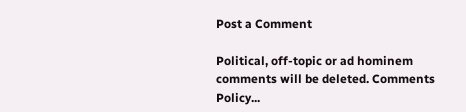Post a Comment

Political, off-topic or ad hominem comments will be deleted. Comments Policy...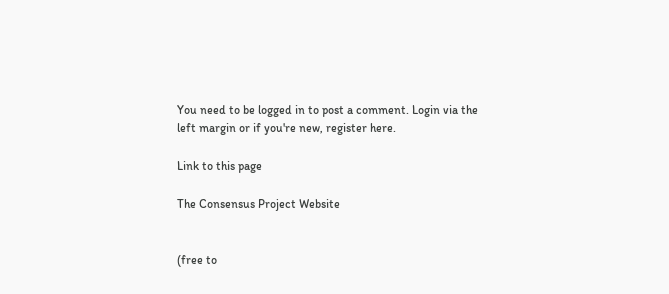You need to be logged in to post a comment. Login via the left margin or if you're new, register here.

Link to this page

The Consensus Project Website


(free to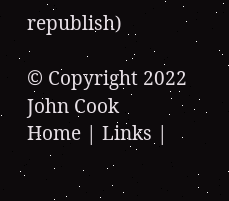republish)

© Copyright 2022 John Cook
Home | Links |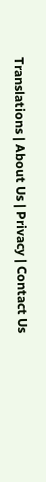Translations | About Us | Privacy | Contact Us